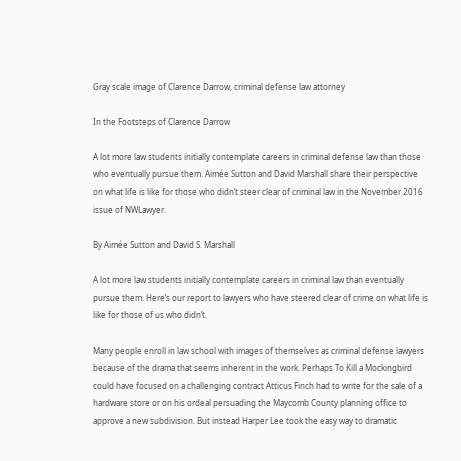Gray scale image of Clarence Darrow, criminal defense law attorney

In the Footsteps of Clarence Darrow

A lot more law students initially contemplate careers in criminal defense law than those who eventually pursue them. Aimée Sutton and David Marshall share their perspective on what life is like for those who didn’t steer clear of criminal law in the November 2016 issue of NWLawyer.

By Aimée Sutton and David S. Marshall

A lot more law students initially contemplate careers in criminal law than eventually pursue them. Here’s our report to lawyers who have steered clear of crime on what life is like for those of us who didn’t.

Many people enroll in law school with images of themselves as criminal defense lawyers because of the drama that seems inherent in the work. Perhaps To Kill a Mockingbird could have focused on a challenging contract Atticus Finch had to write for the sale of a hardware store or on his ordeal persuading the Maycomb County planning office to approve a new subdivision. But instead Harper Lee took the easy way to dramatic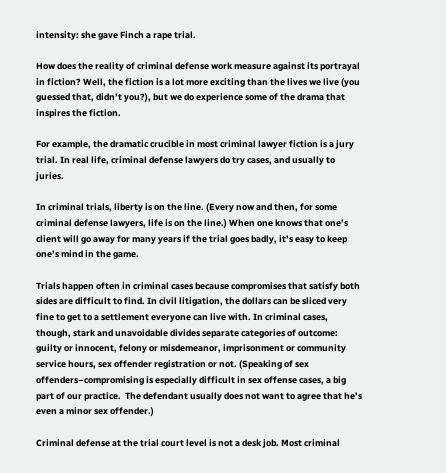intensity: she gave Finch a rape trial.

How does the reality of criminal defense work measure against its portrayal in fiction? Well, the fiction is a lot more exciting than the lives we live (you guessed that, didn’t you?), but we do experience some of the drama that inspires the fiction.

For example, the dramatic crucible in most criminal lawyer fiction is a jury trial. In real life, criminal defense lawyers do try cases, and usually to juries.

In criminal trials, liberty is on the line. (Every now and then, for some criminal defense lawyers, life is on the line.) When one knows that one’s client will go away for many years if the trial goes badly, it’s easy to keep one’s mind in the game.

Trials happen often in criminal cases because compromises that satisfy both sides are difficult to find. In civil litigation, the dollars can be sliced very fine to get to a settlement everyone can live with. In criminal cases, though, stark and unavoidable divides separate categories of outcome: guilty or innocent, felony or misdemeanor, imprisonment or community service hours, sex offender registration or not. (Speaking of sex offenders–compromising is especially difficult in sex offense cases, a big part of our practice.  The defendant usually does not want to agree that he’s even a minor sex offender.)

Criminal defense at the trial court level is not a desk job. Most criminal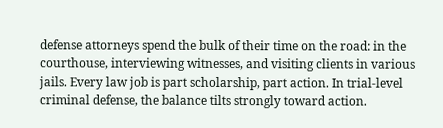defense attorneys spend the bulk of their time on the road: in the courthouse, interviewing witnesses, and visiting clients in various jails. Every law job is part scholarship, part action. In trial-level criminal defense, the balance tilts strongly toward action.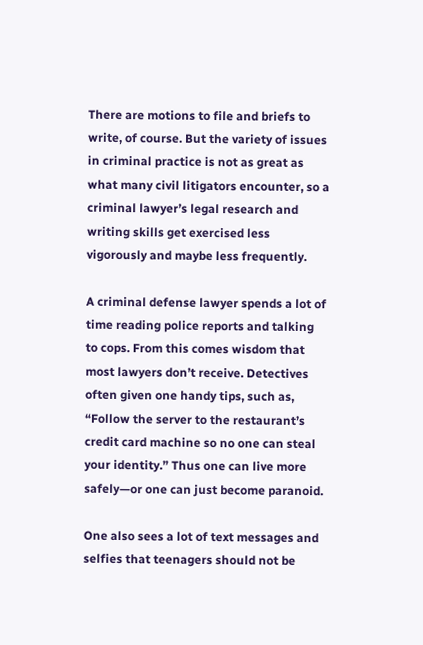There are motions to file and briefs to write, of course. But the variety of issues in criminal practice is not as great as what many civil litigators encounter, so a criminal lawyer’s legal research and writing skills get exercised less vigorously and maybe less frequently.

A criminal defense lawyer spends a lot of time reading police reports and talking to cops. From this comes wisdom that most lawyers don’t receive. Detectives often given one handy tips, such as, “Follow the server to the restaurant’s credit card machine so no one can steal your identity.” Thus one can live more safely—or one can just become paranoid.

One also sees a lot of text messages and selfies that teenagers should not be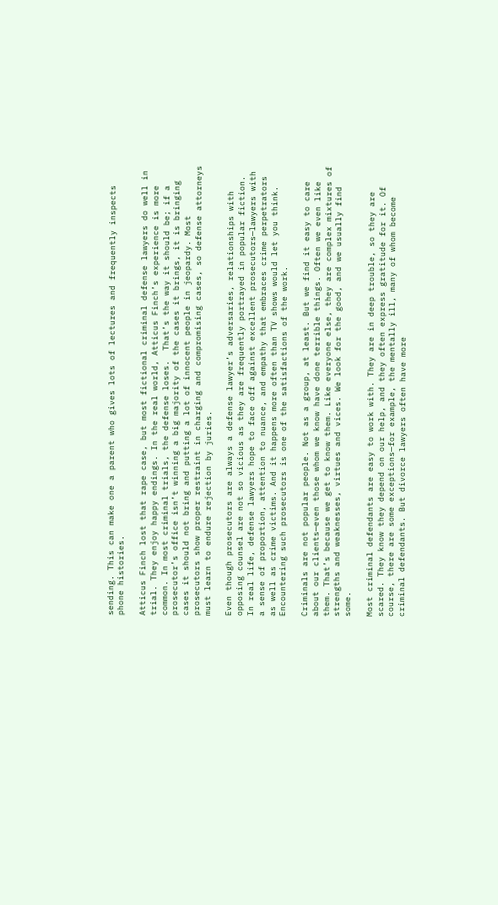sending. This can make one a parent who gives lots of lectures and frequently inspects phone histories.

Atticus Finch lost that rape case, but most fictional criminal defense lawyers do well in trial. They enjoy happy endings. In the real world, Atticus Finch’s experience is more common. In most criminal trials, the defense loses.  That’s the way it should be; if a prosecutor’s office isn’t winning a big majority of the cases it brings, it is bringing cases it should not bring and putting a lot of innocent people in jeopardy. Most prosecutors show proper restraint in charging and compromising cases, so defense attorneys must learn to endure rejection by juries.

Even though prosecutors are always a defense lawyer’s adversaries, relationships with opposing counsel are not so vicious as they are frequently portrayed in popular fiction.  In real life, defense lawyers hope to face off against excellent prosecutors—lawyers with a sense of proportion, attention to nuance, and empathy that embraces crime perpetrators as well as crime victims. And it happens more often than TV shows would let you think. Encountering such prosecutors is one of the satisfactions of the work.

Criminals are not popular people. Not as a group, at least. But we find it easy to care about our clients—even those whom we know have done terrible things. Often we even like them. That’s because we get to know them. Like everyone else, they are complex mixtures of strengths and weaknesses, virtues and vices. We look for the good, and we usually find some.

Most criminal defendants are easy to work with. They are in deep trouble, so they are scared. They know they depend on our help, and they often express gratitude for it. Of course, there are some exceptions—for example, the mentally ill, many of whom become criminal defendants. But divorce lawyers often have more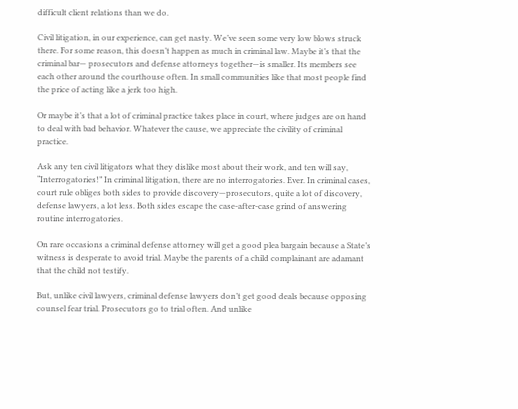difficult client relations than we do.

Civil litigation, in our experience, can get nasty. We’ve seen some very low blows struck there. For some reason, this doesn’t happen as much in criminal law. Maybe it’s that the criminal bar— prosecutors and defense attorneys together—is smaller. Its members see each other around the courthouse often. In small communities like that most people find  the price of acting like a jerk too high.

Or maybe it’s that a lot of criminal practice takes place in court, where judges are on hand to deal with bad behavior. Whatever the cause, we appreciate the civility of criminal practice.

Ask any ten civil litigators what they dislike most about their work, and ten will say, “Interrogatories!” In criminal litigation, there are no interrogatories. Ever. In criminal cases, court rule obliges both sides to provide discovery—prosecutors, quite a lot of discovery, defense lawyers, a lot less. Both sides escape the case-after-case grind of answering routine interrogatories.

On rare occasions a criminal defense attorney will get a good plea bargain because a State’s witness is desperate to avoid trial. Maybe the parents of a child complainant are adamant that the child not testify.

But, unlike civil lawyers, criminal defense lawyers don’t get good deals because opposing counsel fear trial. Prosecutors go to trial often. And unlike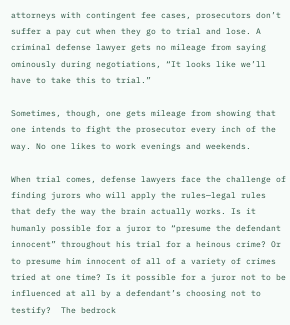attorneys with contingent fee cases, prosecutors don’t suffer a pay cut when they go to trial and lose. A criminal defense lawyer gets no mileage from saying ominously during negotiations, “It looks like we’ll have to take this to trial.”

Sometimes, though, one gets mileage from showing that one intends to fight the prosecutor every inch of the way. No one likes to work evenings and weekends.

When trial comes, defense lawyers face the challenge of finding jurors who will apply the rules—legal rules that defy the way the brain actually works. Is it humanly possible for a juror to “presume the defendant innocent” throughout his trial for a heinous crime? Or to presume him innocent of all of a variety of crimes tried at one time? Is it possible for a juror not to be influenced at all by a defendant’s choosing not to testify?  The bedrock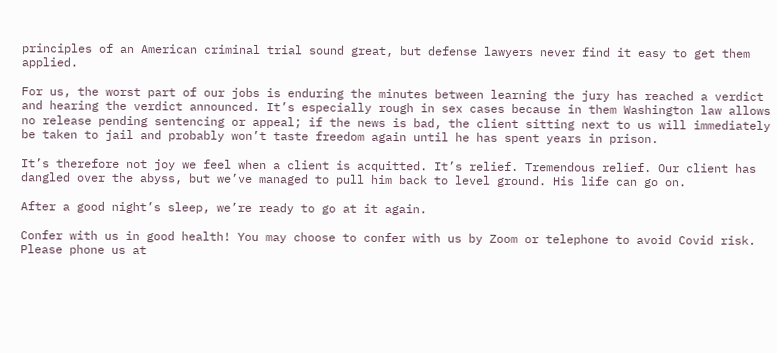principles of an American criminal trial sound great, but defense lawyers never find it easy to get them applied.

For us, the worst part of our jobs is enduring the minutes between learning the jury has reached a verdict and hearing the verdict announced. It’s especially rough in sex cases because in them Washington law allows no release pending sentencing or appeal; if the news is bad, the client sitting next to us will immediately be taken to jail and probably won’t taste freedom again until he has spent years in prison.

It’s therefore not joy we feel when a client is acquitted. It’s relief. Tremendous relief. Our client has dangled over the abyss, but we’ve managed to pull him back to level ground. His life can go on.

After a good night’s sleep, we’re ready to go at it again.

Confer with us in good health! You may choose to confer with us by Zoom or telephone to avoid Covid risk. Please phone us at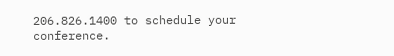206.826.1400 to schedule your conference.